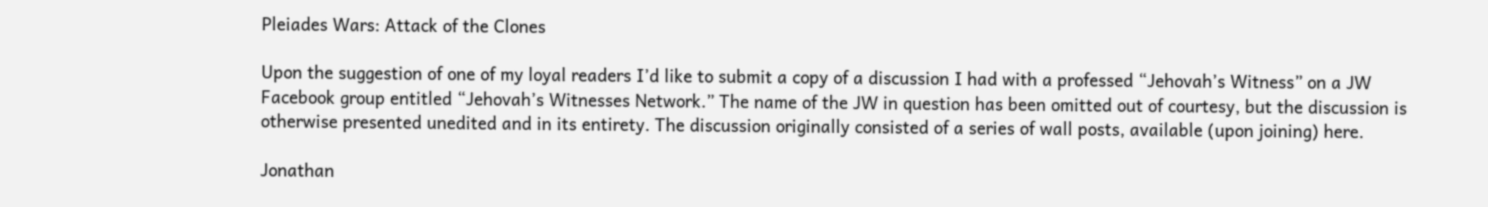Pleiades Wars: Attack of the Clones

Upon the suggestion of one of my loyal readers I’d like to submit a copy of a discussion I had with a professed “Jehovah’s Witness” on a JW Facebook group entitled “Jehovah’s Witnesses Network.” The name of the JW in question has been omitted out of courtesy, but the discussion is otherwise presented unedited and in its entirety. The discussion originally consisted of a series of wall posts, available (upon joining) here.

Jonathan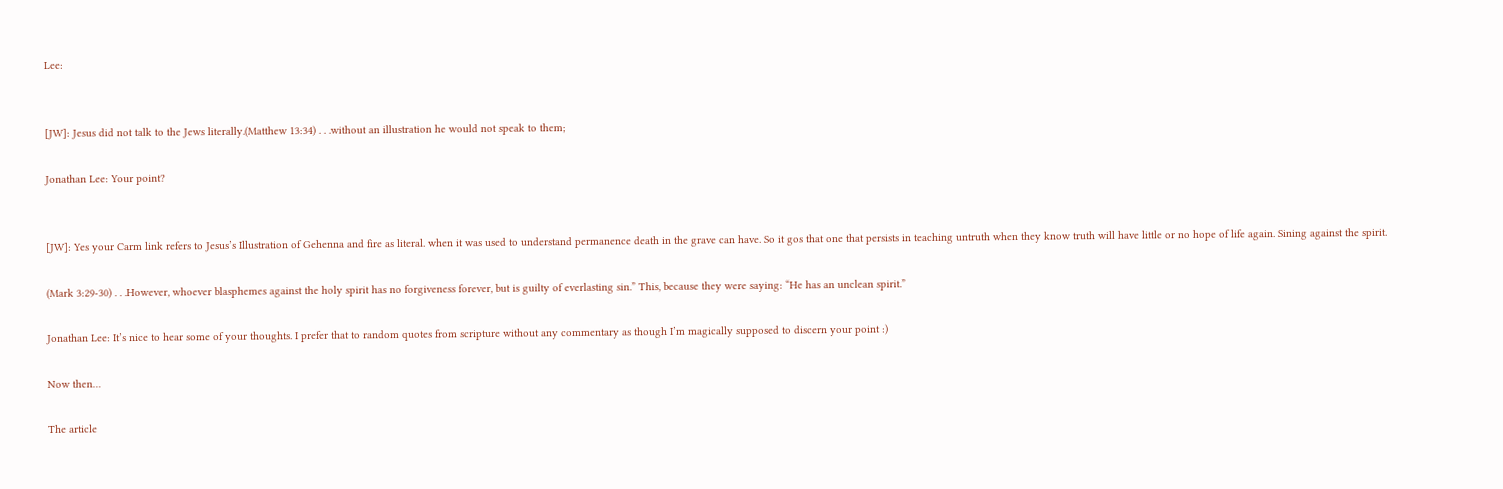Lee:


[JW]: Jesus did not talk to the Jews literally.(Matthew 13:34) . . .without an illustration he would not speak to them;

Jonathan Lee: Your point?


[JW]: Yes your Carm link refers to Jesus’s Illustration of Gehenna and fire as literal. when it was used to understand permanence death in the grave can have. So it gos that one that persists in teaching untruth when they know truth will have little or no hope of life again. Sining against the spirit.

(Mark 3:29-30) . . .However, whoever blasphemes against the holy spirit has no forgiveness forever, but is guilty of everlasting sin.” This, because they were saying: “He has an unclean spirit.”

Jonathan Lee: It’s nice to hear some of your thoughts. I prefer that to random quotes from scripture without any commentary as though I’m magically supposed to discern your point :)

Now then…

The article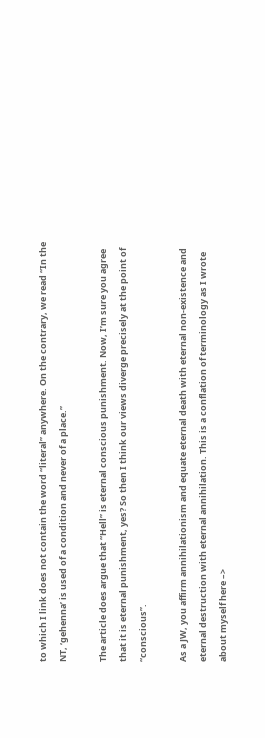to which I link does not contain the word “literal” anywhere. On the contrary, we read “In the NT, ‘gehenna’ is used of a condition and never of a place.”

The article does argue that “Hell” is eternal conscious punishment. Now, I’m sure you agree that it is eternal punishment, yes? So then I think our views diverge precisely at the point of “conscious”.

As a JW, you affirm annihilationism and equate eternal death with eternal non-existence and eternal destruction with eternal annihilation. This is a conflation of terminology as I wrote about myself here –>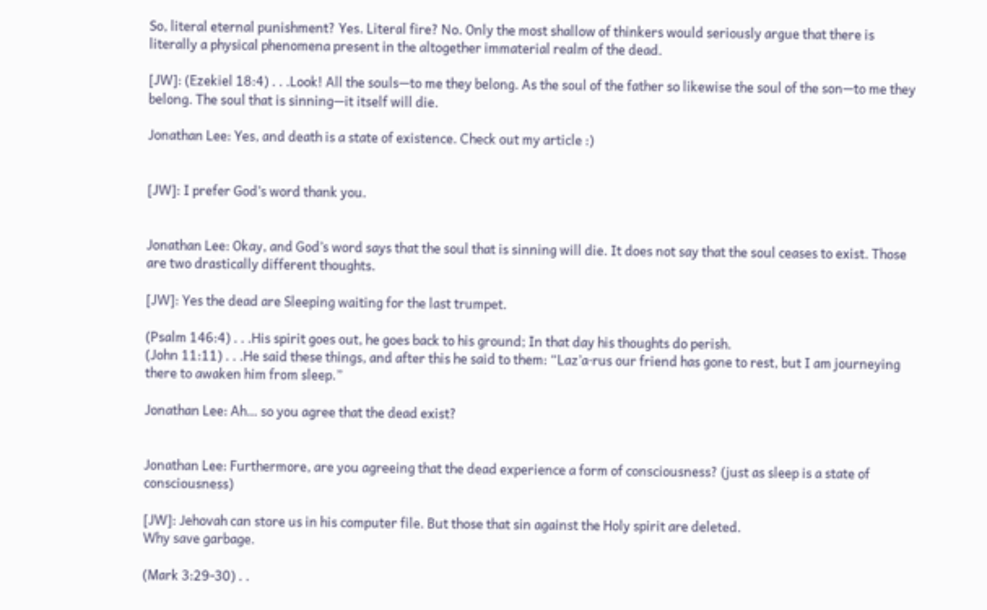So, literal eternal punishment? Yes. Literal fire? No. Only the most shallow of thinkers would seriously argue that there is literally a physical phenomena present in the altogether immaterial realm of the dead.

[JW]: (Ezekiel 18:4) . . .Look! All the souls—to me they belong. As the soul of the father so likewise the soul of the son—to me they belong. The soul that is sinning—it itself will die.

Jonathan Lee: Yes, and death is a state of existence. Check out my article :)


[JW]: I prefer God’s word thank you.


Jonathan Lee: Okay, and God’s word says that the soul that is sinning will die. It does not say that the soul ceases to exist. Those are two drastically different thoughts.

[JW]: Yes the dead are Sleeping waiting for the last trumpet.

(Psalm 146:4) . . .His spirit goes out, he goes back to his ground; In that day his thoughts do perish.
(John 11:11) . . .He said these things, and after this he said to them: “Laz’a·rus our friend has gone to rest, but I am journeying there to awaken him from sleep.”

Jonathan Lee: Ah… so you agree that the dead exist?


Jonathan Lee: Furthermore, are you agreeing that the dead experience a form of consciousness? (just as sleep is a state of consciousness)

[JW]: Jehovah can store us in his computer file. But those that sin against the Holy spirit are deleted.
Why save garbage.

(Mark 3:29-30) . .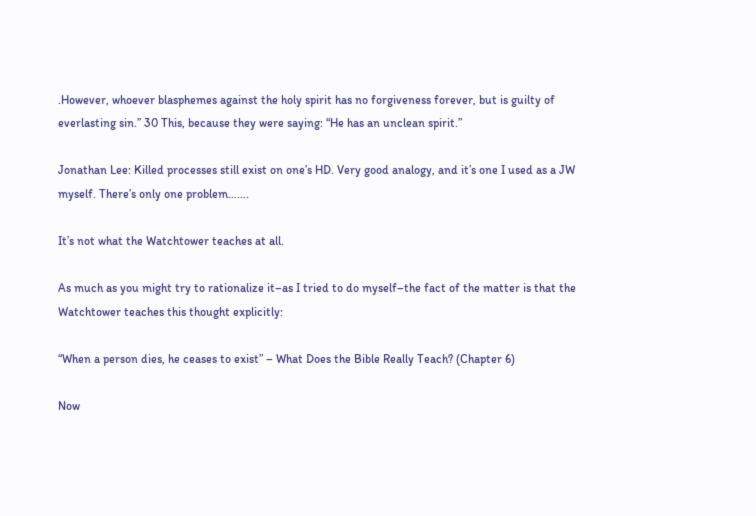.However, whoever blasphemes against the holy spirit has no forgiveness forever, but is guilty of everlasting sin.” 30 This, because they were saying: “He has an unclean spirit.”

Jonathan Lee: Killed processes still exist on one’s HD. Very good analogy, and it’s one I used as a JW myself. There’s only one problem…….

It’s not what the Watchtower teaches at all.

As much as you might try to rationalize it–as I tried to do myself–the fact of the matter is that the Watchtower teaches this thought explicitly:

“When a person dies, he ceases to exist” – What Does the Bible Really Teach? (Chapter 6)

Now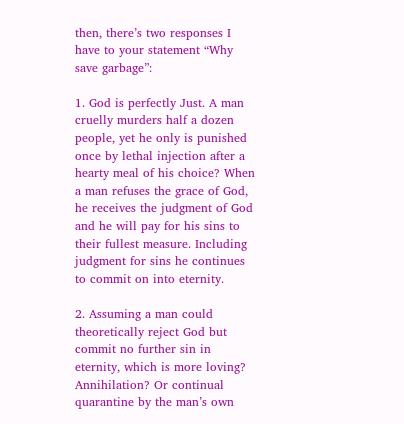then, there’s two responses I have to your statement “Why save garbage”:

1. God is perfectly Just. A man cruelly murders half a dozen people, yet he only is punished once by lethal injection after a hearty meal of his choice? When a man refuses the grace of God, he receives the judgment of God and he will pay for his sins to their fullest measure. Including judgment for sins he continues to commit on into eternity.

2. Assuming a man could theoretically reject God but commit no further sin in eternity, which is more loving? Annihilation? Or continual quarantine by the man’s own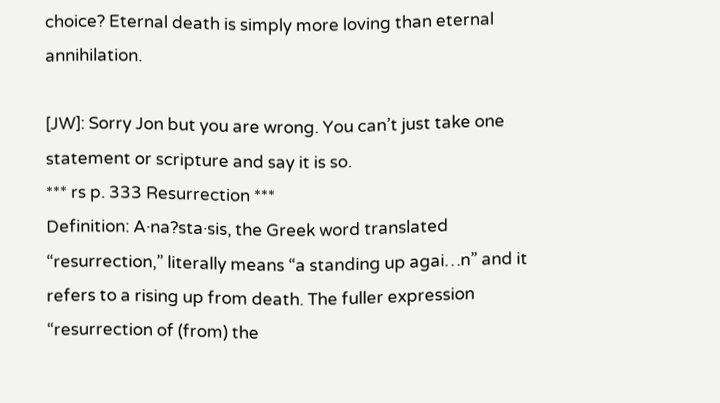choice? Eternal death is simply more loving than eternal annihilation.

[JW]: Sorry Jon but you are wrong. You can’t just take one statement or scripture and say it is so.
*** rs p. 333 Resurrection ***
Definition: A·na?sta·sis, the Greek word translated “resurrection,” literally means “a standing up agai…n” and it refers to a rising up from death. The fuller expression “resurrection of (from) the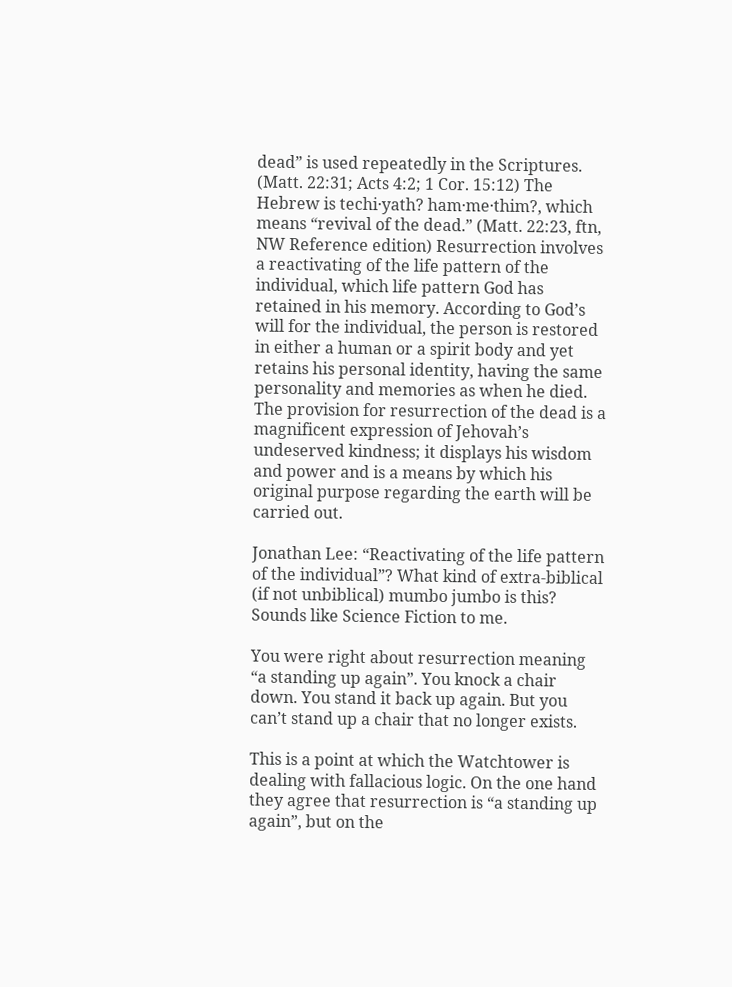dead” is used repeatedly in the Scriptures. (Matt. 22:31; Acts 4:2; 1 Cor. 15:12) The Hebrew is techi·yath? ham·me·thim?, which means “revival of the dead.” (Matt. 22:23, ftn, NW Reference edition) Resurrection involves a reactivating of the life pattern of the individual, which life pattern God has retained in his memory. According to God’s will for the individual, the person is restored in either a human or a spirit body and yet retains his personal identity, having the same personality and memories as when he died. The provision for resurrection of the dead is a magnificent expression of Jehovah’s undeserved kindness; it displays his wisdom and power and is a means by which his original purpose regarding the earth will be carried out.

Jonathan Lee: “Reactivating of the life pattern of the individual”? What kind of extra-biblical (if not unbiblical) mumbo jumbo is this? Sounds like Science Fiction to me.

You were right about resurrection meaning “a standing up again”. You knock a chair down. You stand it back up again. But you can’t stand up a chair that no longer exists.

This is a point at which the Watchtower is dealing with fallacious logic. On the one hand they agree that resurrection is “a standing up again”, but on the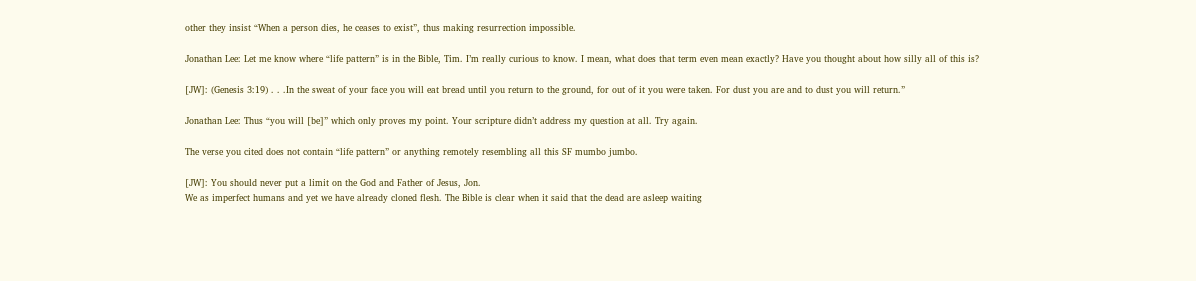other they insist “When a person dies, he ceases to exist”, thus making resurrection impossible.

Jonathan Lee: Let me know where “life pattern” is in the Bible, Tim. I’m really curious to know. I mean, what does that term even mean exactly? Have you thought about how silly all of this is?

[JW]: (Genesis 3:19) . . .In the sweat of your face you will eat bread until you return to the ground, for out of it you were taken. For dust you are and to dust you will return.”

Jonathan Lee: Thus “you will [be]” which only proves my point. Your scripture didn’t address my question at all. Try again.

The verse you cited does not contain “life pattern” or anything remotely resembling all this SF mumbo jumbo.

[JW]: You should never put a limit on the God and Father of Jesus, Jon.
We as imperfect humans and yet we have already cloned flesh. The Bible is clear when it said that the dead are asleep waiting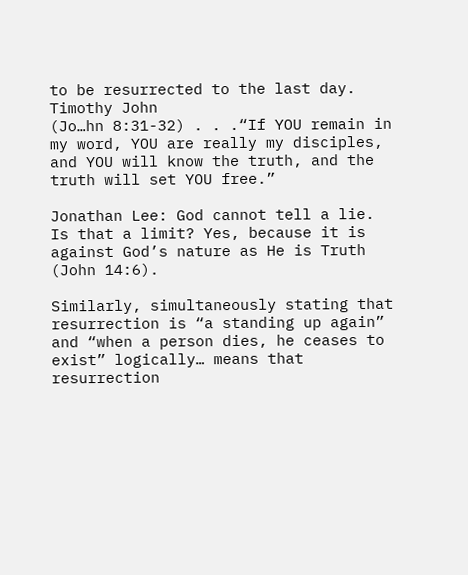to be resurrected to the last day.
Timothy John
(Jo…hn 8:31-32) . . .“If YOU remain in my word, YOU are really my disciples, and YOU will know the truth, and the truth will set YOU free.”

Jonathan Lee: God cannot tell a lie. Is that a limit? Yes, because it is against God’s nature as He is Truth (John 14:6).

Similarly, simultaneously stating that resurrection is “a standing up again” and “when a person dies, he ceases to exist” logically… means that resurrection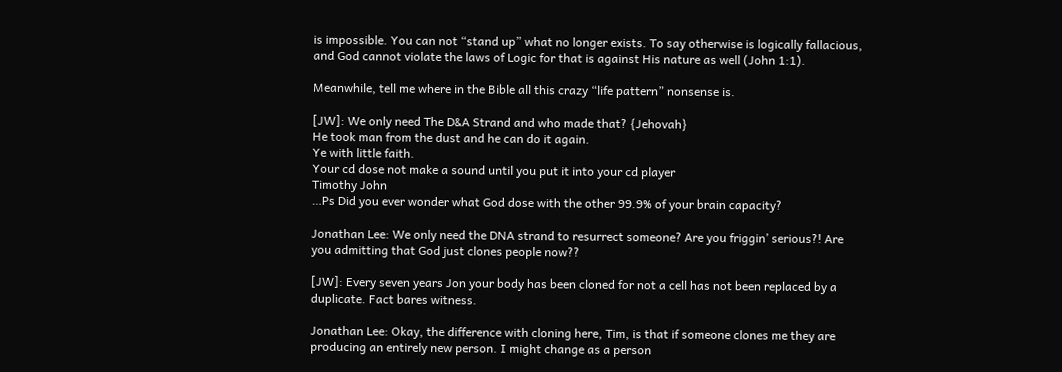is impossible. You can not “stand up” what no longer exists. To say otherwise is logically fallacious, and God cannot violate the laws of Logic for that is against His nature as well (John 1:1).

Meanwhile, tell me where in the Bible all this crazy “life pattern” nonsense is.

[JW]: We only need The D&A Strand and who made that? {Jehovah}
He took man from the dust and he can do it again.
Ye with little faith.
Your cd dose not make a sound until you put it into your cd player
Timothy John
…Ps Did you ever wonder what God dose with the other 99.9% of your brain capacity?

Jonathan Lee: We only need the DNA strand to resurrect someone? Are you friggin’ serious?! Are you admitting that God just clones people now??

[JW]: Every seven years Jon your body has been cloned for not a cell has not been replaced by a duplicate. Fact bares witness.

Jonathan Lee: Okay, the difference with cloning here, Tim, is that if someone clones me they are producing an entirely new person. I might change as a person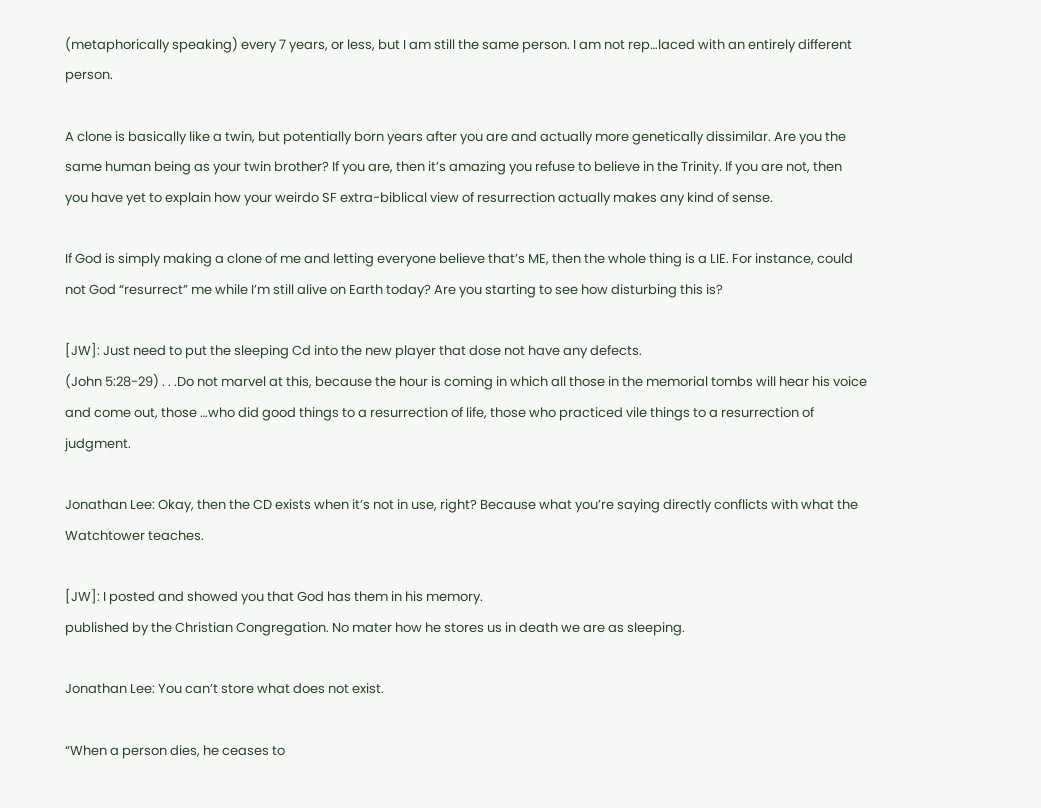(metaphorically speaking) every 7 years, or less, but I am still the same person. I am not rep…laced with an entirely different person.

A clone is basically like a twin, but potentially born years after you are and actually more genetically dissimilar. Are you the same human being as your twin brother? If you are, then it’s amazing you refuse to believe in the Trinity. If you are not, then you have yet to explain how your weirdo SF extra-biblical view of resurrection actually makes any kind of sense.

If God is simply making a clone of me and letting everyone believe that’s ME, then the whole thing is a LIE. For instance, could not God “resurrect” me while I’m still alive on Earth today? Are you starting to see how disturbing this is?

[JW]: Just need to put the sleeping Cd into the new player that dose not have any defects.
(John 5:28-29) . . .Do not marvel at this, because the hour is coming in which all those in the memorial tombs will hear his voice and come out, those …who did good things to a resurrection of life, those who practiced vile things to a resurrection of judgment.

Jonathan Lee: Okay, then the CD exists when it’s not in use, right? Because what you’re saying directly conflicts with what the Watchtower teaches.

[JW]: I posted and showed you that God has them in his memory.
published by the Christian Congregation. No mater how he stores us in death we are as sleeping.

Jonathan Lee: You can’t store what does not exist.

“When a person dies, he ceases to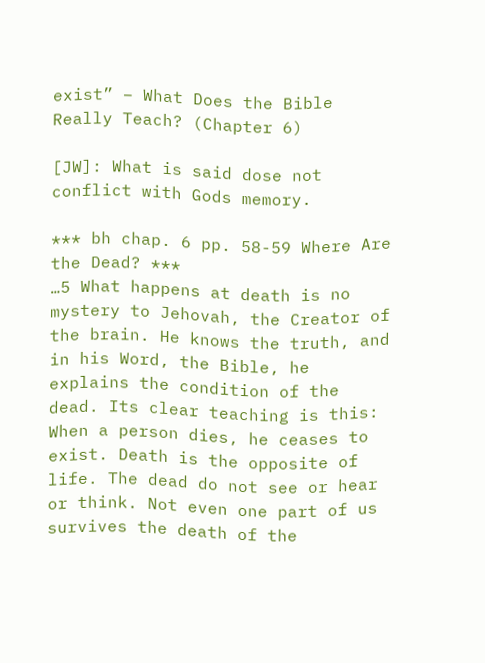exist” – What Does the Bible Really Teach? (Chapter 6)

[JW]: What is said dose not conflict with Gods memory.

*** bh chap. 6 pp. 58-59 Where Are the Dead? ***
…5 What happens at death is no mystery to Jehovah, the Creator of the brain. He knows the truth, and in his Word, the Bible, he explains the condition of the dead. Its clear teaching is this: When a person dies, he ceases to exist. Death is the opposite of life. The dead do not see or hear or think. Not even one part of us survives the death of the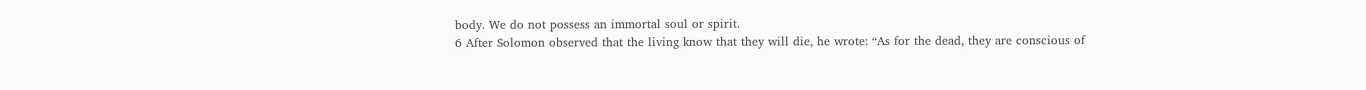body. We do not possess an immortal soul or spirit.
6 After Solomon observed that the living know that they will die, he wrote: “As for the dead, they are conscious of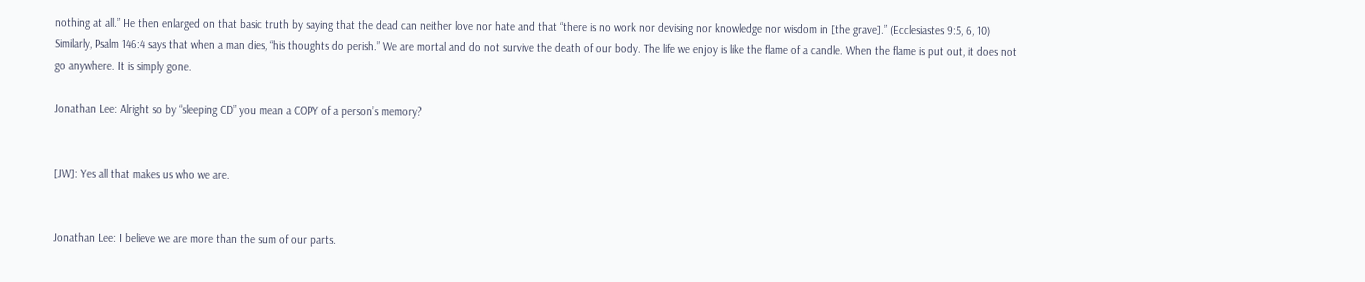nothing at all.” He then enlarged on that basic truth by saying that the dead can neither love nor hate and that “there is no work nor devising nor knowledge nor wisdom in [the grave].” (Ecclesiastes 9:5, 6, 10) Similarly, Psalm 146:4 says that when a man dies, “his thoughts do perish.” We are mortal and do not survive the death of our body. The life we enjoy is like the flame of a candle. When the flame is put out, it does not go anywhere. It is simply gone.

Jonathan Lee: Alright so by “sleeping CD” you mean a COPY of a person’s memory?


[JW]: Yes all that makes us who we are.


Jonathan Lee: I believe we are more than the sum of our parts.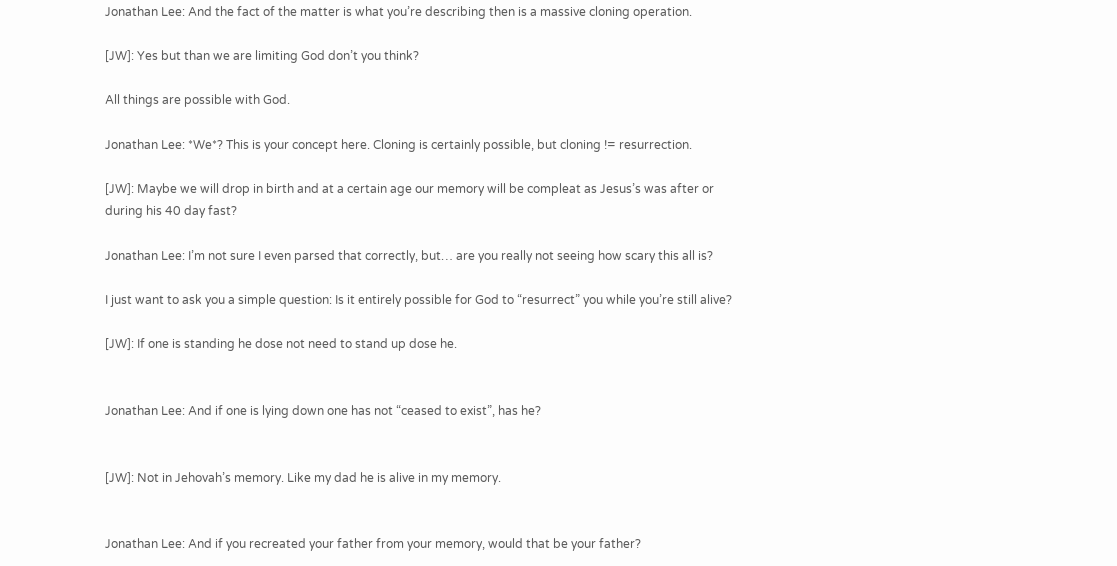Jonathan Lee: And the fact of the matter is what you’re describing then is a massive cloning operation.

[JW]: Yes but than we are limiting God don’t you think?

All things are possible with God.

Jonathan Lee: *We*? This is your concept here. Cloning is certainly possible, but cloning != resurrection.

[JW]: Maybe we will drop in birth and at a certain age our memory will be compleat as Jesus’s was after or during his 40 day fast?

Jonathan Lee: I’m not sure I even parsed that correctly, but… are you really not seeing how scary this all is?

I just want to ask you a simple question: Is it entirely possible for God to “resurrect” you while you’re still alive?

[JW]: If one is standing he dose not need to stand up dose he.


Jonathan Lee: And if one is lying down one has not “ceased to exist”, has he?


[JW]: Not in Jehovah’s memory. Like my dad he is alive in my memory.


Jonathan Lee: And if you recreated your father from your memory, would that be your father?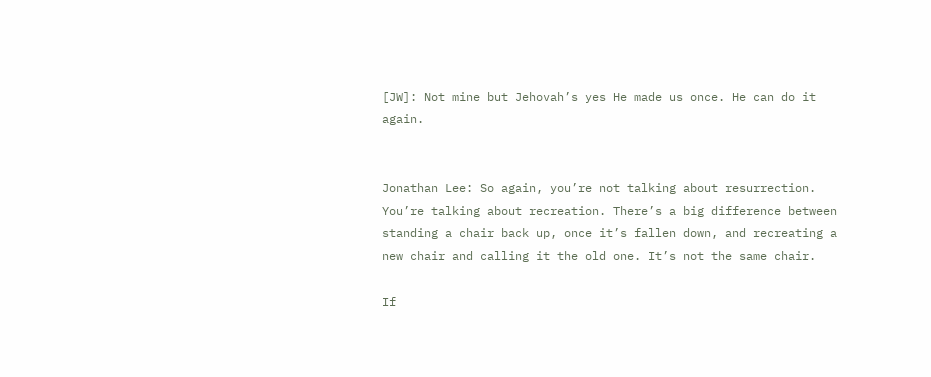[JW]: Not mine but Jehovah’s yes He made us once. He can do it again.


Jonathan Lee: So again, you’re not talking about resurrection. You’re talking about recreation. There’s a big difference between standing a chair back up, once it’s fallen down, and recreating a new chair and calling it the old one. It’s not the same chair.

If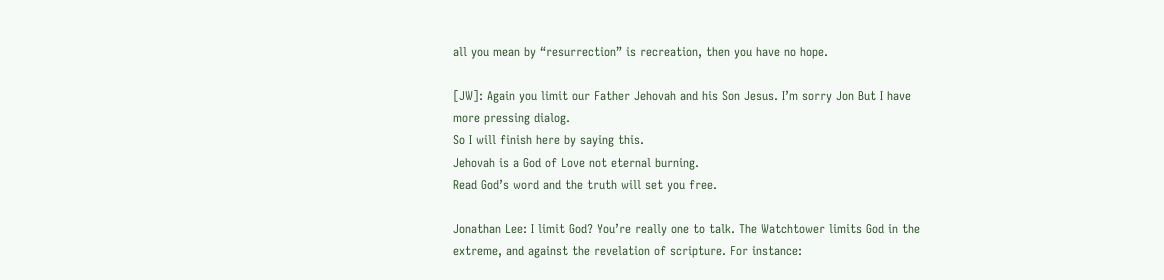all you mean by “resurrection” is recreation, then you have no hope.

[JW]: Again you limit our Father Jehovah and his Son Jesus. I’m sorry Jon But I have more pressing dialog.
So I will finish here by saying this.
Jehovah is a God of Love not eternal burning.
Read God’s word and the truth will set you free.

Jonathan Lee: I limit God? You’re really one to talk. The Watchtower limits God in the extreme, and against the revelation of scripture. For instance: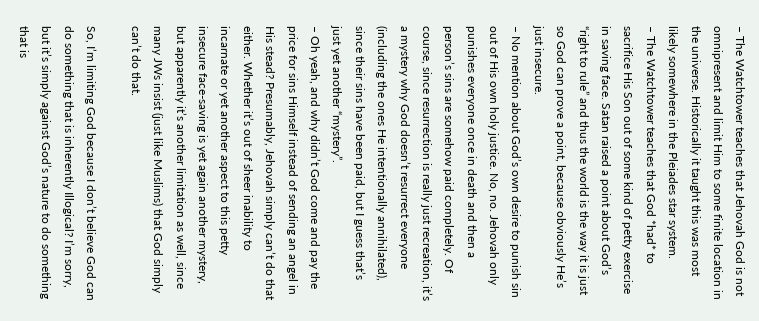– The Watchtower teaches that Jehovah God is not omnipresent and limit Him to some finite location in the universe. Historically it taught this was most likely somewhere in the Pleiades star system.
– The Watchtower teaches that God *had* to sacrifice His Son out of some kind of petty exercise in saving face. Satan raised a point about God’s “right to rule” and thus the world is the way it is just so God can prove a point, because obviously He’s just insecure.
– No mention about God’s own desire to punish sin out of His own holy justice. No, no. Jehovah only punishes everyone once in death and then a person’s sins are somehow paid completely. Of course, since resurrection is really just recreation, it’s a mystery why God doesn’t resurrect everyone (including the ones He intentionally annihilated), since their sins have been paid, but I guess that’s just yet another “mystery”.
– Oh yeah, and why didn’t God come and pay the price for sins Himself instead of sending an angel in His stead? Presumably, Jehovah simply can’t do that either. Whether it’s out of sheer inability to incarnate or yet another aspect to this petty insecure face-saving is yet again another mystery, but apparently it’s another limitation as well, since many JWs insist (just like Muslims) that God simply can’t do that.

So, I’m limiting God because I don’t believe God can do something that is inherently Illogical? I’m sorry, but it’s simply against God’s nature to do something that is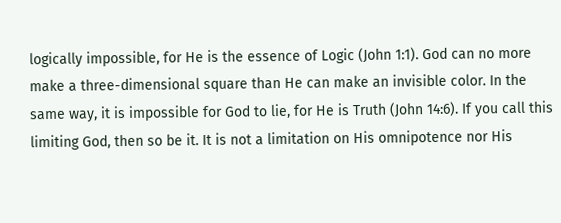logically impossible, for He is the essence of Logic (John 1:1). God can no more make a three-dimensional square than He can make an invisible color. In the same way, it is impossible for God to lie, for He is Truth (John 14:6). If you call this limiting God, then so be it. It is not a limitation on His omnipotence nor His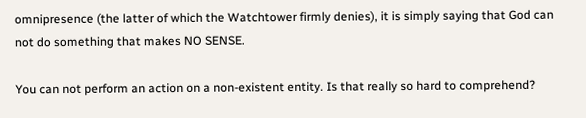omnipresence (the latter of which the Watchtower firmly denies), it is simply saying that God can not do something that makes NO SENSE.

You can not perform an action on a non-existent entity. Is that really so hard to comprehend?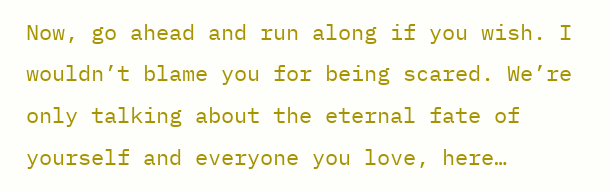Now, go ahead and run along if you wish. I wouldn’t blame you for being scared. We’re only talking about the eternal fate of yourself and everyone you love, here…